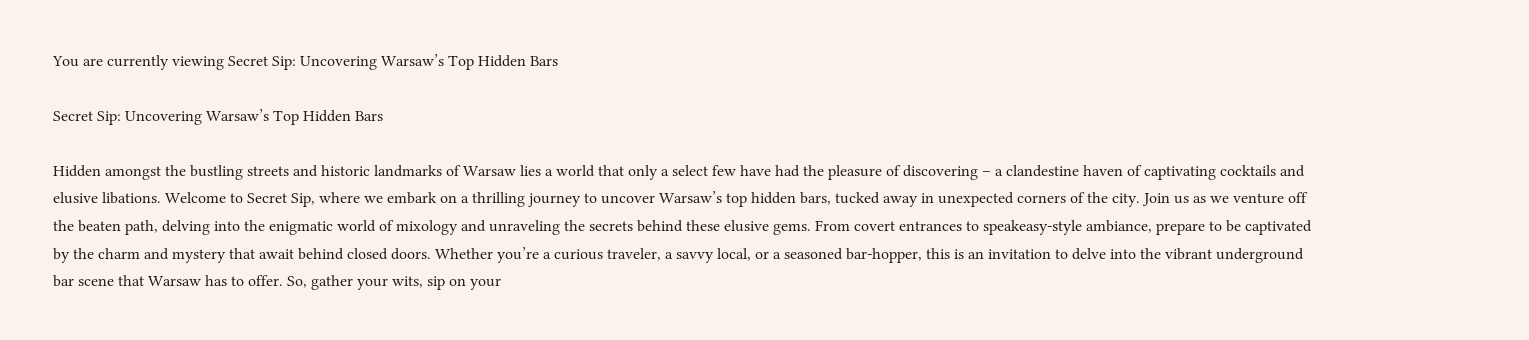You are currently viewing Secret Sip: Uncovering Warsaw’s Top Hidden Bars

Secret Sip: Uncovering Warsaw’s Top Hidden Bars

Hidden amongst the bustling streets and historic landmarks of Warsaw lies a world that only a select few have had the pleasure of discovering – a clandestine haven of captivating cocktails and elusive libations. Welcome to Secret Sip, where we embark on a thrilling journey to uncover Warsaw’s top hidden bars, tucked away in unexpected corners of the city. Join us as we venture off the beaten path, delving into the enigmatic world of mixology and unraveling the secrets behind these elusive gems. From covert entrances to speakeasy-style ambiance, prepare to be captivated by the charm and mystery that await behind closed doors. Whether you’re a curious traveler, a savvy local, or a seasoned bar-hopper, this is an invitation to delve into the vibrant underground bar scene that Warsaw has to offer. So, gather your wits, sip on your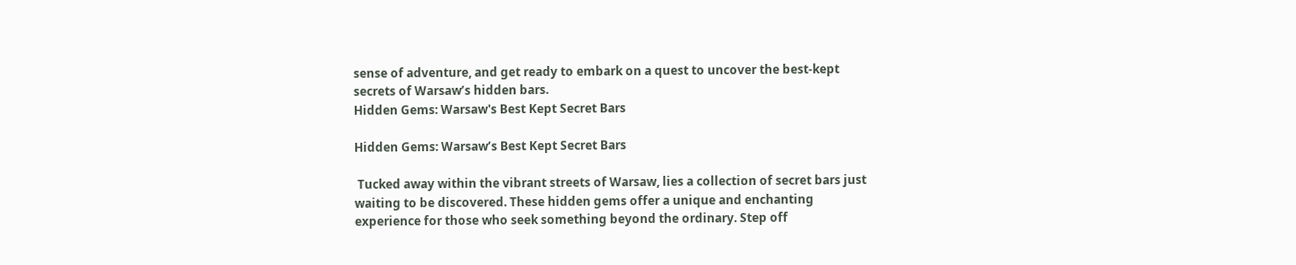sense of adventure, and get ready to embark on a quest to uncover the best-kept secrets of Warsaw’s hidden bars.
Hidden Gems: Warsaw's Best Kept Secret Bars

Hidden Gems: Warsaw’s Best Kept Secret Bars

 Tucked away within the vibrant streets of Warsaw, lies a collection of secret bars just waiting to be discovered. These hidden gems offer a unique and enchanting experience for those who seek something beyond the ordinary. Step off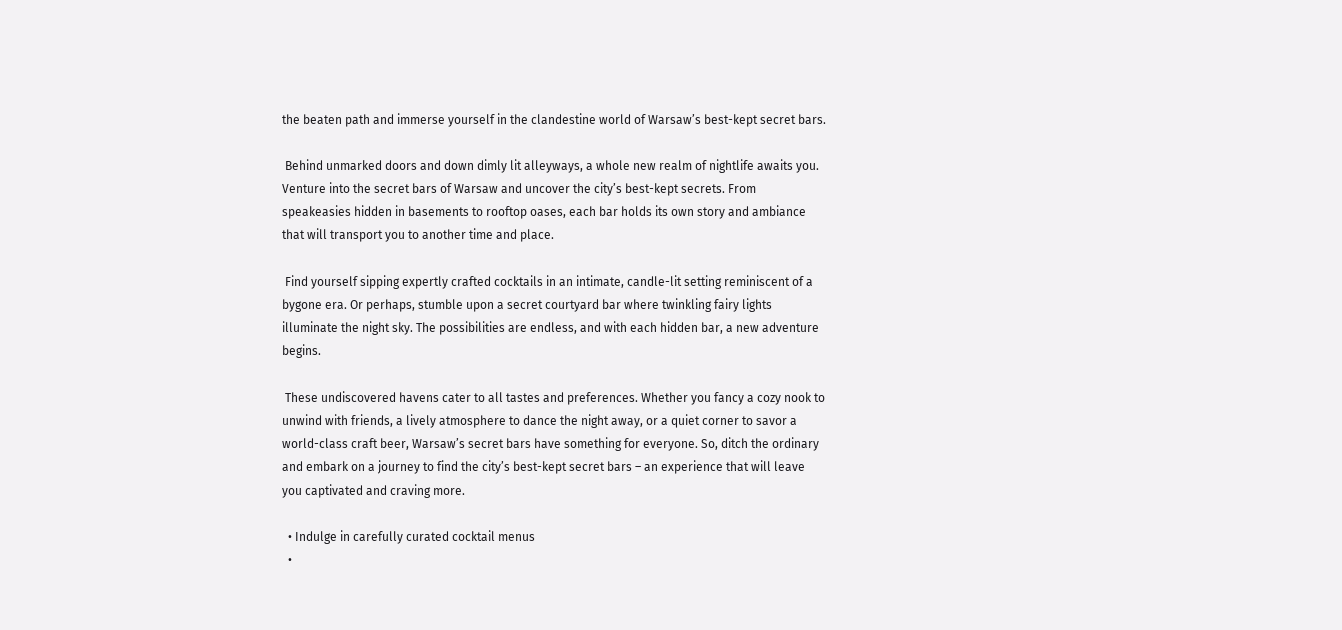the beaten path and immerse yourself in the clandestine world of Warsaw’s best-kept secret bars.

 Behind unmarked doors and down dimly lit alleyways, a whole new realm of nightlife awaits you. Venture into the secret bars of Warsaw and uncover the city’s best-kept secrets. From speakeasies hidden in basements to rooftop oases, each bar holds its own story and ambiance that will transport you to another time and place.

 Find yourself sipping expertly crafted cocktails in an intimate, candle-lit setting reminiscent of a bygone era. Or perhaps, stumble upon a secret courtyard bar where twinkling fairy lights illuminate the night sky. The possibilities are endless, and with each hidden bar, a new adventure begins.

 These undiscovered havens cater to all tastes and preferences. Whether you fancy a cozy nook to unwind with friends, a lively atmosphere to dance the night away, or a quiet corner to savor a world-class craft beer, Warsaw’s secret bars have something for everyone. So, ditch the ordinary and embark on a journey to find the city’s best-kept secret bars – an experience that will leave you captivated and craving more.

  • Indulge in carefully curated cocktail menus
  •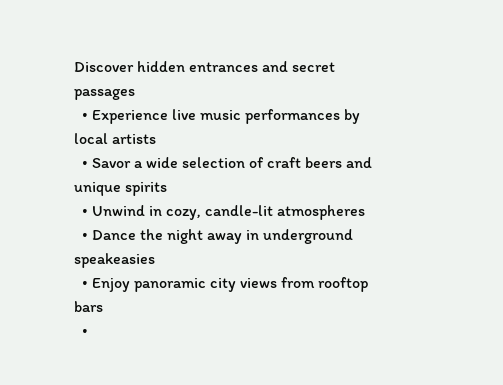Discover hidden entrances and secret passages
  • Experience live music performances by local artists
  • Savor a wide selection of craft beers and unique spirits
  • Unwind in cozy, candle-lit atmospheres
  • Dance the night away in underground speakeasies
  • Enjoy panoramic city views from rooftop bars
  •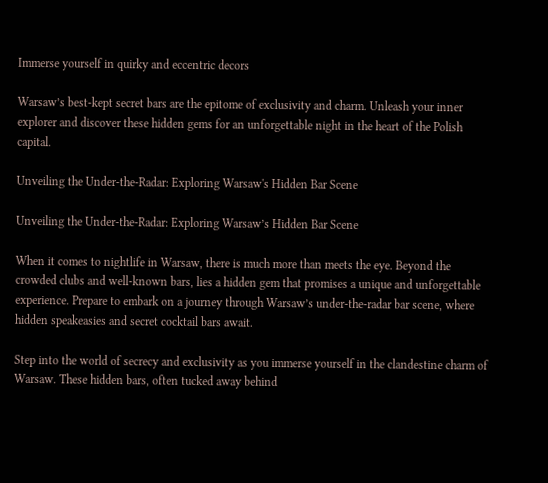Immerse yourself in quirky and eccentric decors

Warsaw’s best-kept secret bars are the epitome of exclusivity and charm. Unleash your inner explorer and discover these hidden gems for an unforgettable night in the heart of the Polish capital.

Unveiling the Under-the-Radar: Exploring Warsaw's Hidden Bar Scene

Unveiling the Under-the-Radar: Exploring Warsaw’s Hidden Bar Scene

When it comes to nightlife in Warsaw, there is much more than meets the eye. Beyond the crowded clubs and well-known bars, lies a hidden gem that promises a unique and unforgettable experience. Prepare to embark on a journey through Warsaw’s under-the-radar bar scene, where hidden speakeasies and secret cocktail bars await.

Step into the world of secrecy and exclusivity as you immerse yourself in the clandestine charm of Warsaw. These hidden bars, often tucked away behind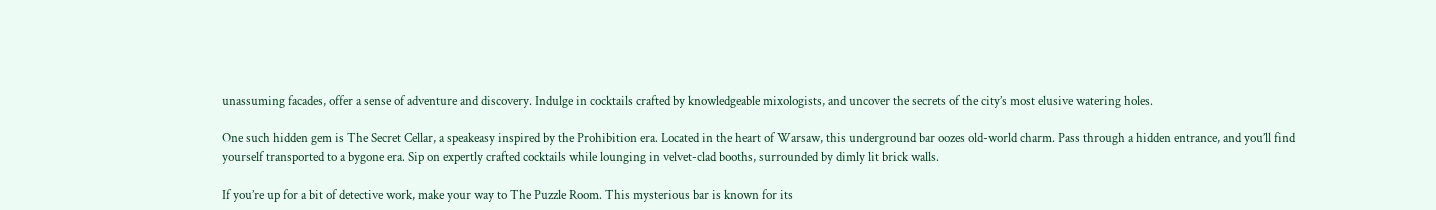unassuming facades, offer a sense of adventure and discovery. Indulge in cocktails crafted by knowledgeable mixologists, and uncover the secrets of the city’s most elusive watering holes.

One such hidden gem is The Secret Cellar, a speakeasy inspired by the Prohibition era. Located in the heart of Warsaw, this underground bar oozes old-world charm. Pass through a hidden entrance, and you’ll find yourself transported to a bygone era. Sip on expertly crafted cocktails while lounging in velvet-clad booths, surrounded by dimly lit brick walls.

If you’re up for a bit of detective work, make your way to The Puzzle Room. This mysterious bar is known for its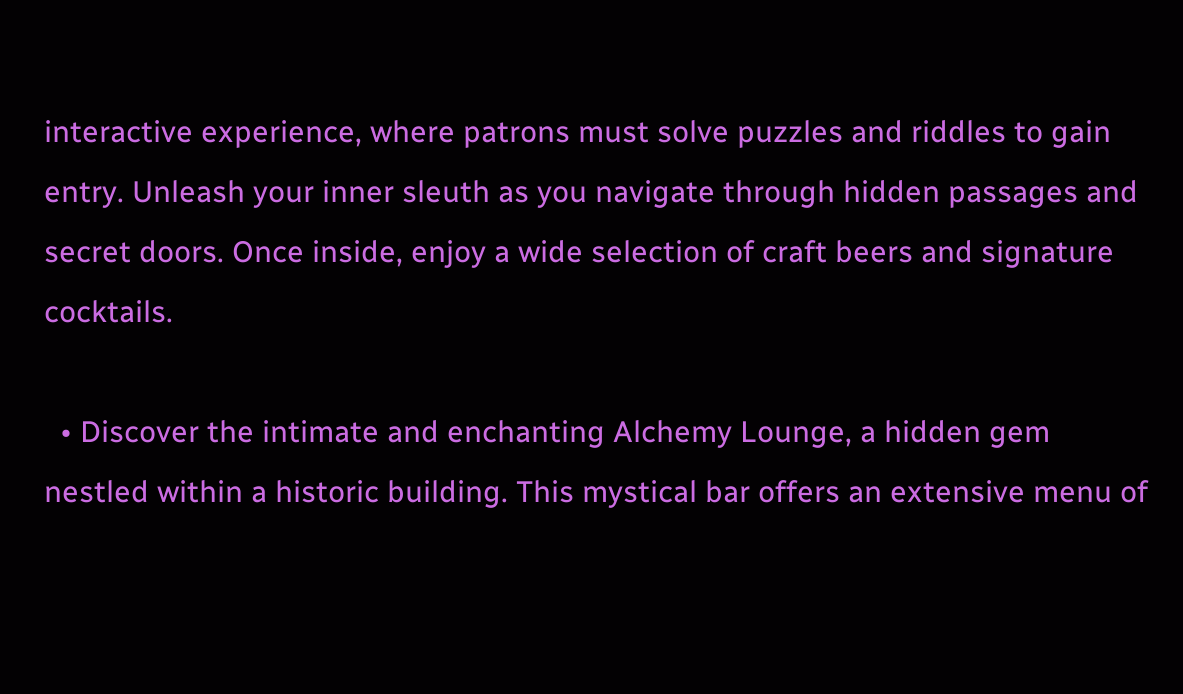interactive experience, where patrons must solve puzzles and riddles to gain entry. Unleash your inner sleuth as you navigate through hidden passages and secret doors. Once inside, enjoy a wide selection of craft beers and signature cocktails.

  • Discover the intimate and enchanting Alchemy Lounge, a hidden gem nestled within a historic building. This mystical bar offers an extensive menu of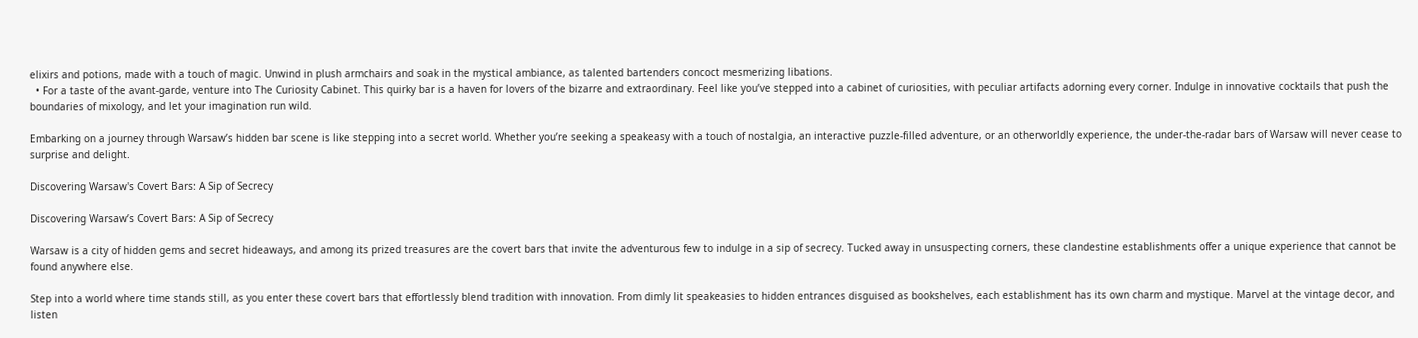elixirs and potions, made with a touch of magic. Unwind in plush armchairs and soak in the mystical ambiance, as talented bartenders concoct mesmerizing libations.
  • For a taste of the avant-garde, venture into The Curiosity Cabinet. This quirky bar is a haven for lovers of the bizarre and extraordinary. Feel like you’ve stepped into a cabinet of curiosities, with peculiar artifacts adorning every corner. Indulge in innovative cocktails that push the boundaries of mixology, and let your imagination run wild.

Embarking on a journey through Warsaw’s hidden bar scene is like stepping into a secret world. Whether you’re seeking a speakeasy with a touch of nostalgia, an interactive puzzle-filled adventure, or an otherworldly experience, the under-the-radar bars of Warsaw will never cease to surprise and delight.

Discovering Warsaw's Covert Bars: A Sip of Secrecy

Discovering Warsaw’s Covert Bars: A Sip of Secrecy

Warsaw is a city of hidden gems and secret hideaways, and among its prized treasures are the covert bars that invite the adventurous few to indulge in a sip of secrecy. Tucked away in unsuspecting corners, these clandestine establishments offer a unique experience that cannot be found anywhere else.

Step into a world where time stands still, as you enter these covert bars that effortlessly blend tradition with innovation. From dimly lit speakeasies to hidden entrances disguised as bookshelves, each establishment has its own charm and mystique. Marvel at the vintage decor, and listen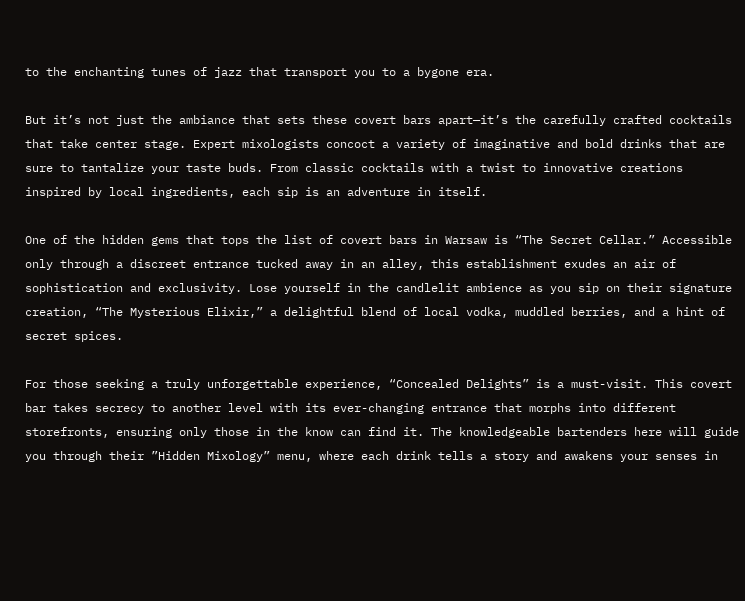to the enchanting tunes of jazz that transport you to a bygone era.

But it’s not just the ambiance that sets these covert bars apart—it’s the carefully crafted cocktails that take center stage. Expert mixologists concoct a variety of imaginative and bold drinks that are sure to tantalize your taste buds. From classic cocktails with a twist to innovative creations inspired by local ingredients, each sip is an adventure in itself.

One of the hidden gems that tops the list of covert bars in Warsaw is “The Secret Cellar.” Accessible only through a discreet entrance tucked away in an alley, this establishment exudes an air of sophistication and exclusivity. Lose yourself in the candlelit ambience as you sip on their signature creation, “The Mysterious Elixir,” a delightful blend of local vodka, muddled berries, and a hint of secret spices.

For those seeking a truly unforgettable experience, “Concealed Delights” is a must-visit. This covert bar takes secrecy to another level with its ever-changing entrance that morphs into different storefronts, ensuring only those in the know can find it. The knowledgeable bartenders here will guide you through their ”Hidden Mixology” menu, where each drink tells a story and awakens your senses in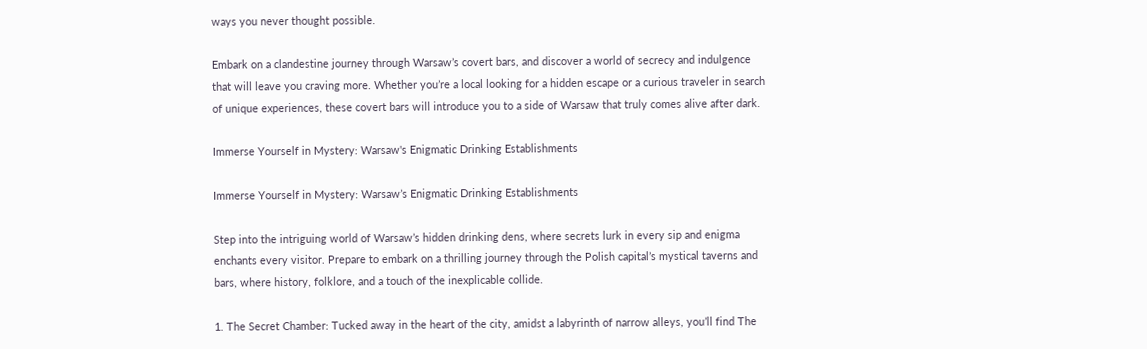ways you never thought possible.

Embark on a clandestine journey through Warsaw’s covert bars, and discover a world of secrecy and indulgence that will leave you craving more. Whether you’re a local looking for a hidden escape or a curious traveler in search of unique experiences, these covert bars will introduce you to a side of Warsaw that truly comes alive after dark.

Immerse Yourself in Mystery: Warsaw's Enigmatic Drinking Establishments

Immerse Yourself in Mystery: Warsaw’s Enigmatic Drinking Establishments

Step into the intriguing world of Warsaw’s hidden drinking dens, where secrets lurk in every sip and enigma enchants every visitor. Prepare to embark on a thrilling journey through the Polish capital’s mystical taverns and bars, where history, folklore, and a touch of the inexplicable collide.

1. The Secret Chamber: Tucked away in the heart of the city, amidst a labyrinth of narrow alleys, you’ll find The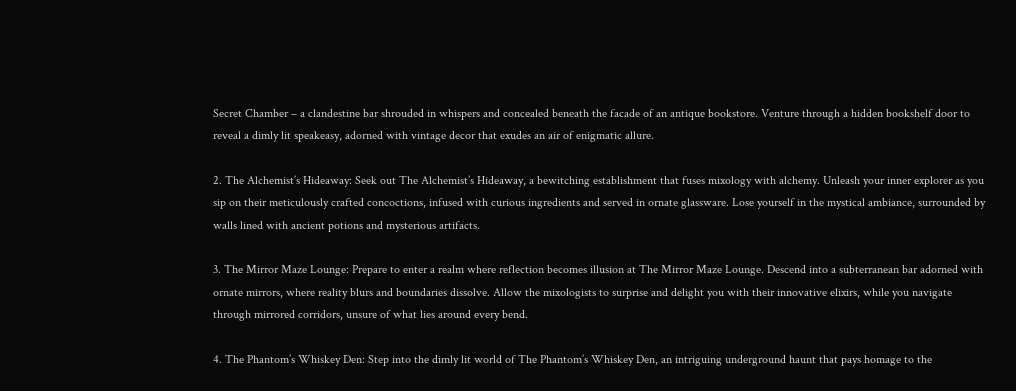Secret Chamber – a clandestine bar shrouded in whispers and concealed beneath the facade of an antique bookstore. Venture through a hidden bookshelf door to reveal a dimly lit speakeasy, adorned with vintage decor that exudes an air of enigmatic allure.

2. The Alchemist’s Hideaway: Seek out The Alchemist’s Hideaway, a bewitching establishment that fuses mixology with alchemy. Unleash your inner explorer as you sip on their meticulously crafted concoctions, infused with curious ingredients and served in ornate glassware. Lose yourself in the mystical ambiance, surrounded by walls lined with ancient potions and mysterious artifacts.

3. The Mirror Maze Lounge: Prepare to enter a realm where reflection becomes illusion at The Mirror Maze Lounge. Descend into a subterranean bar adorned with ornate mirrors, where reality blurs and boundaries dissolve. Allow the mixologists to surprise and delight you with their innovative elixirs, while you navigate through mirrored corridors, unsure of what lies around every bend.

4. The Phantom’s Whiskey Den: Step into the dimly lit world of The Phantom’s Whiskey Den, an intriguing underground haunt that pays homage to the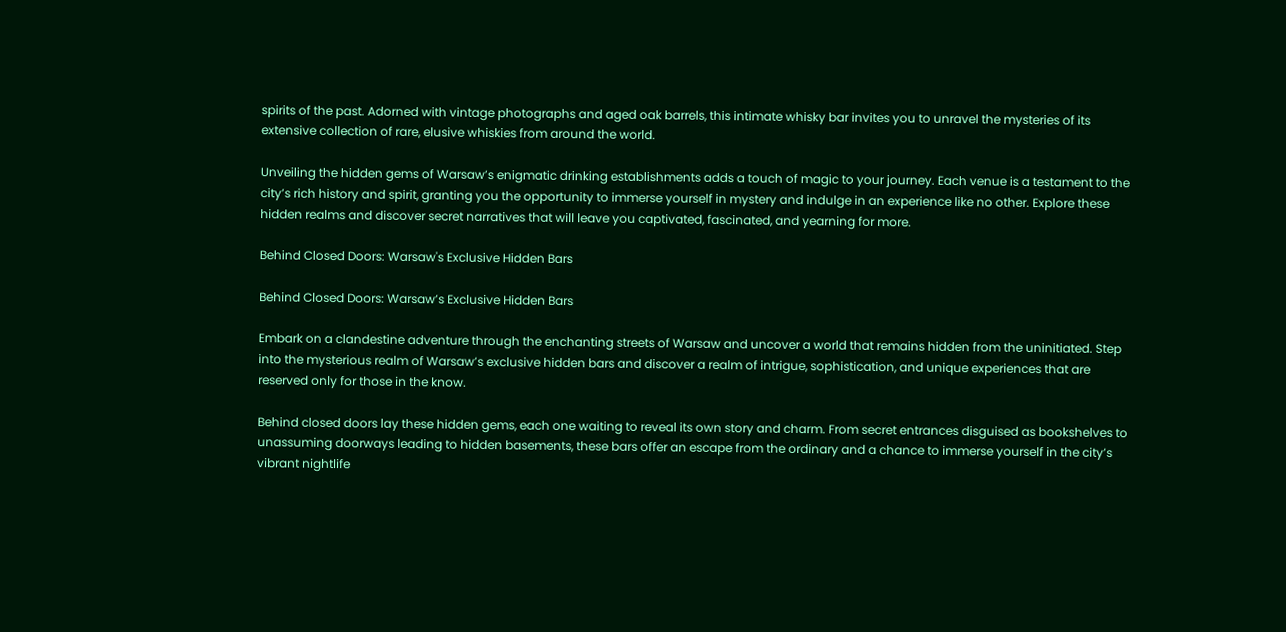spirits of the past. Adorned with vintage photographs and aged oak barrels, this intimate whisky bar invites you to unravel the mysteries of its extensive collection of rare, elusive whiskies from around the world.

Unveiling the hidden gems of Warsaw’s enigmatic drinking establishments adds a touch of magic to your journey. Each venue is a testament to the city’s rich history and spirit, granting you the opportunity to immerse yourself in mystery and indulge in an experience like no other. Explore these hidden realms and discover secret narratives that will leave you captivated, fascinated, and yearning for more.

Behind Closed Doors: Warsaw's Exclusive Hidden Bars

Behind Closed Doors: Warsaw’s Exclusive Hidden Bars

Embark on a clandestine adventure through the enchanting streets of Warsaw and uncover a world that remains hidden from the uninitiated. Step into the mysterious realm of Warsaw’s exclusive hidden bars and discover a realm of intrigue, sophistication, and unique experiences that are reserved only for those in the know.

Behind closed doors lay these hidden gems, each one waiting to reveal its own story and charm. From secret entrances disguised as bookshelves to unassuming doorways leading to hidden basements, these bars offer an escape from the ordinary and a chance to immerse yourself in the city’s vibrant nightlife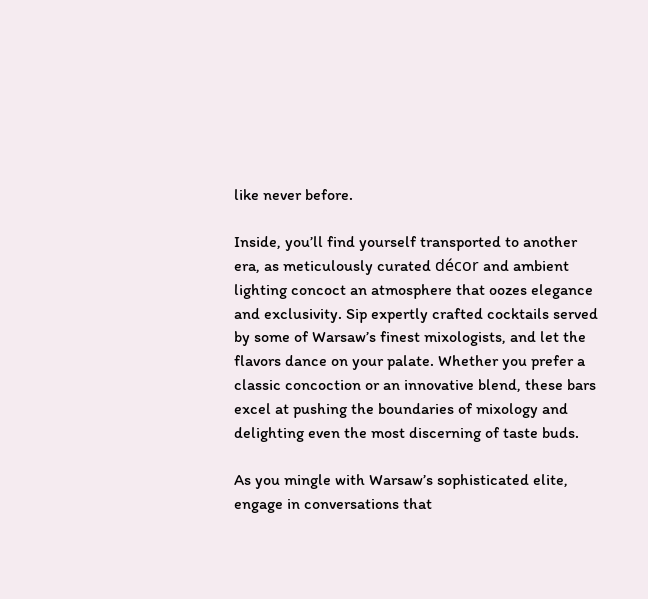like never before.

Inside, you’ll find yourself transported to another era, as meticulously curated décor and ambient lighting concoct an atmosphere that oozes elegance and exclusivity. Sip expertly crafted cocktails served by some of Warsaw’s finest mixologists, and let the flavors dance on your palate. Whether you prefer a classic concoction or an innovative blend, these bars excel at pushing the boundaries of mixology and delighting even the most discerning of taste buds.

As you mingle with Warsaw’s sophisticated elite, engage in conversations that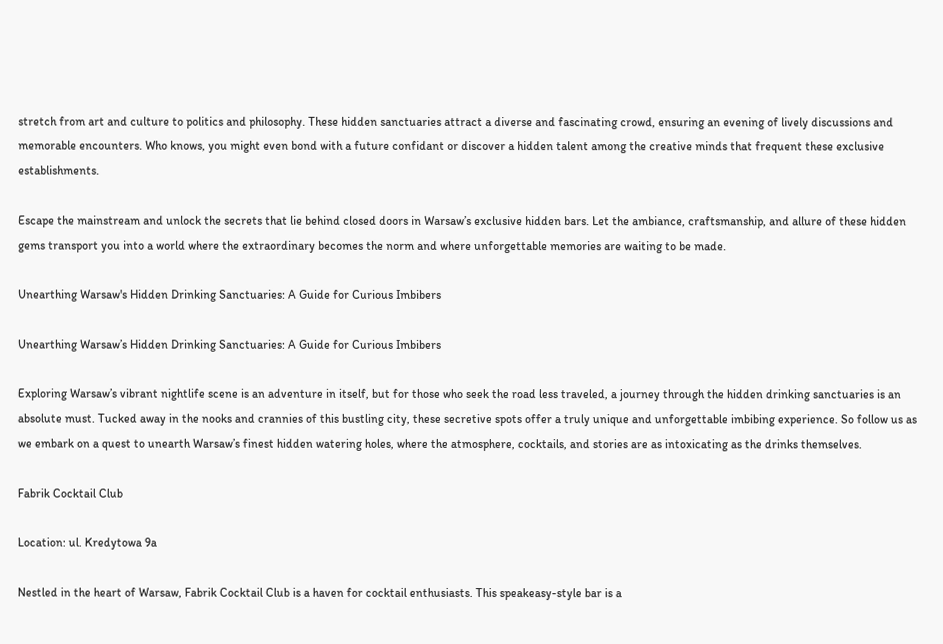stretch from art and culture to politics and philosophy. These hidden sanctuaries attract a diverse and fascinating crowd, ensuring an evening of lively discussions and memorable encounters. Who knows, you might even bond with a future confidant or discover a hidden talent among the creative minds that frequent these exclusive establishments.

Escape the mainstream and unlock the secrets that lie behind closed doors in Warsaw’s exclusive hidden bars. Let the ambiance, craftsmanship, and allure of these hidden gems transport you into a world where the extraordinary becomes the norm and where unforgettable memories are waiting to be made.

Unearthing Warsaw's Hidden Drinking Sanctuaries: A Guide for Curious Imbibers

Unearthing Warsaw’s Hidden Drinking Sanctuaries: A Guide for Curious Imbibers

Exploring Warsaw’s vibrant nightlife scene is an adventure in itself, but for those who seek the road less traveled, a journey through the hidden drinking sanctuaries is an absolute must. Tucked away in the nooks and crannies of this bustling city, these secretive spots offer a truly unique and unforgettable imbibing experience. So follow us as we embark on a quest to unearth Warsaw’s finest hidden watering holes, where the atmosphere, cocktails, and stories are as intoxicating as the drinks themselves.

Fabrik Cocktail Club

Location: ul. Kredytowa 9a

Nestled in the heart of Warsaw, Fabrik Cocktail Club is a haven for cocktail enthusiasts. This speakeasy-style bar is a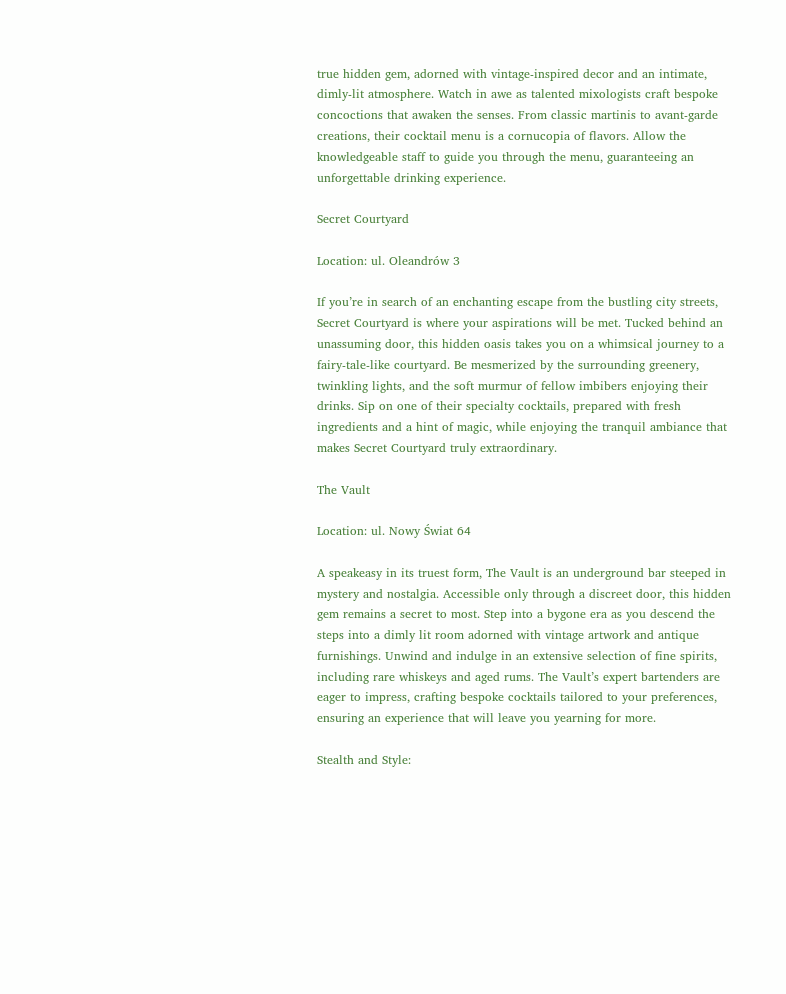true hidden gem, adorned with vintage-inspired decor and an intimate, dimly-lit atmosphere. Watch in awe as talented mixologists craft bespoke concoctions that awaken the senses. From classic martinis to avant-garde creations, their cocktail menu is a cornucopia of flavors. Allow the knowledgeable staff to guide you through the menu, guaranteeing an unforgettable drinking experience.

Secret Courtyard

Location: ul. Oleandrów 3

If you’re in search of an enchanting escape from the bustling city streets, Secret Courtyard is where your aspirations will be met. Tucked behind an unassuming door, this hidden oasis takes you on a whimsical journey to a fairy-tale-like courtyard. Be mesmerized by the surrounding greenery, twinkling lights, and the soft murmur of fellow imbibers enjoying their drinks. Sip on one of their specialty cocktails, prepared with fresh ingredients and a hint of magic, while enjoying the tranquil ambiance that makes Secret Courtyard truly extraordinary.

The Vault

Location: ul. Nowy Świat 64

A speakeasy in its truest form, The Vault is an underground bar steeped in mystery and nostalgia. Accessible only through a discreet door, this hidden gem remains a secret to most. Step into a bygone era as you descend the steps into a dimly lit room adorned with vintage artwork and antique furnishings. Unwind and indulge in an extensive selection of fine spirits, including rare whiskeys and aged rums. The Vault’s expert bartenders are eager to impress, crafting bespoke cocktails tailored to your preferences, ensuring an experience that will leave you yearning for more.

Stealth and Style: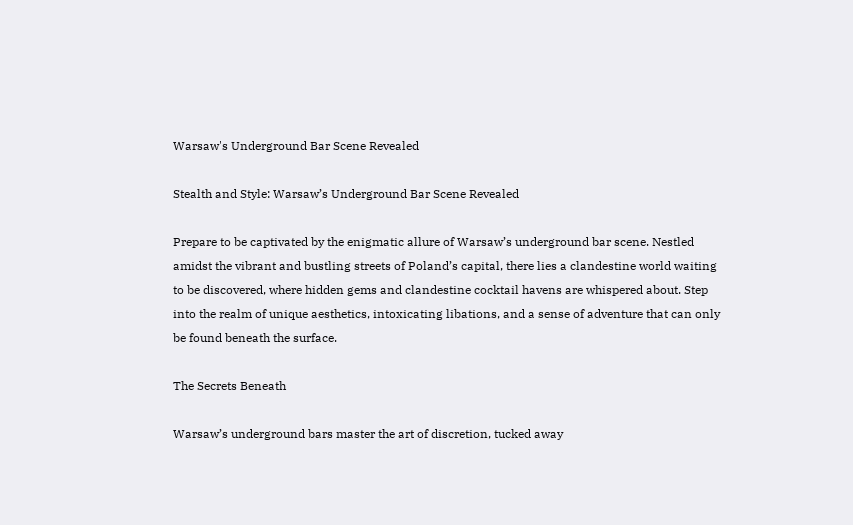Warsaw's Underground Bar Scene Revealed

Stealth and Style: Warsaw’s Underground Bar Scene Revealed

Prepare to be captivated by the enigmatic allure of Warsaw’s underground bar scene. Nestled amidst the vibrant and bustling streets of Poland’s capital, there lies a clandestine world waiting to be discovered, where hidden gems and clandestine cocktail havens are whispered about. Step into the realm of unique aesthetics, intoxicating libations, and a sense of adventure that can only be found beneath the surface.

The Secrets Beneath

Warsaw’s underground bars master the art of discretion, tucked away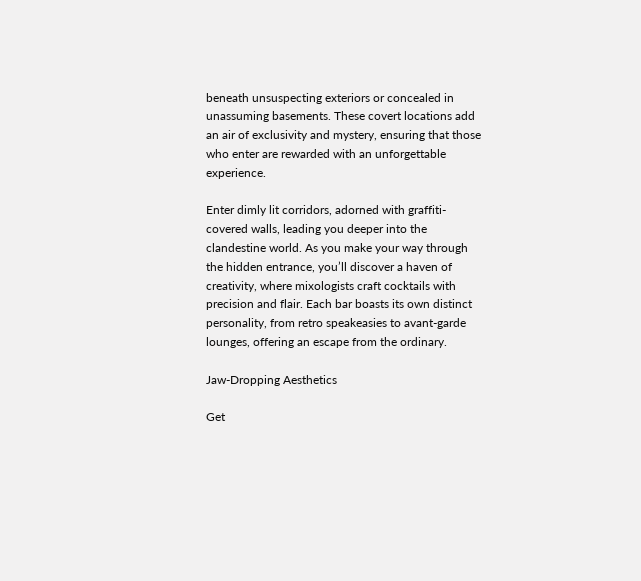beneath unsuspecting exteriors or concealed in unassuming basements. These covert locations add an air of exclusivity and mystery, ensuring that those who enter are rewarded with an unforgettable experience.

Enter dimly lit corridors, adorned with graffiti-covered walls, leading you deeper into the clandestine world. As you make your way through the hidden entrance, you’ll discover a haven of creativity, where mixologists craft cocktails with precision and flair. Each bar boasts its own distinct personality, from retro speakeasies to avant-garde lounges, offering an escape from the ordinary.

Jaw-Dropping Aesthetics

Get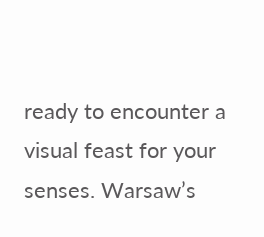ready to encounter a visual feast for your senses. Warsaw’s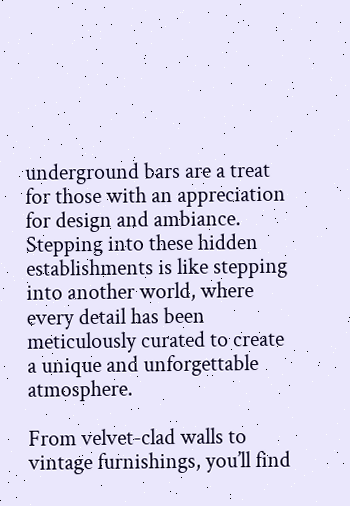underground bars are a treat for those with an appreciation for design and ambiance. Stepping into these hidden establishments is like stepping into another world, where every detail has been meticulously curated to create a unique and unforgettable atmosphere.

From velvet-clad walls to vintage furnishings, you’ll find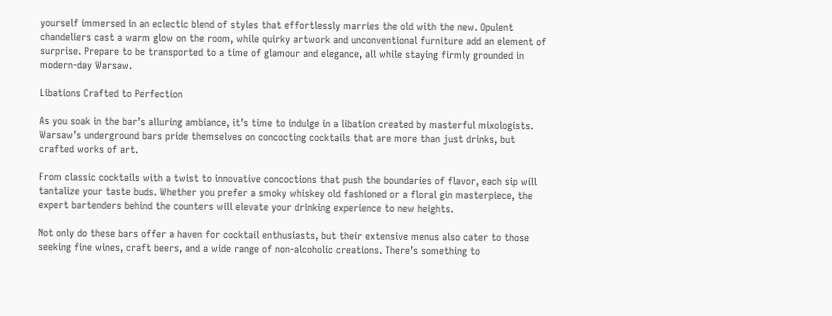yourself immersed in an eclectic blend of styles that effortlessly marries the old with the new. Opulent chandeliers cast a warm glow on the room, while quirky artwork and unconventional furniture add an element of surprise. Prepare to be transported to a time of glamour and elegance, all while staying firmly grounded in modern-day Warsaw.

Libations Crafted to Perfection

As you soak in the bar’s alluring ambiance, it’s time to indulge in a libation created by masterful mixologists. Warsaw’s underground bars pride themselves on concocting cocktails that are more than just drinks, but crafted works of art.

From classic cocktails with a twist to innovative concoctions that push the boundaries of flavor, each sip will tantalize your taste buds. Whether you prefer a smoky whiskey old fashioned or a floral gin masterpiece, the expert bartenders behind the counters will elevate your drinking experience to new heights.

Not only do these bars offer a haven for cocktail enthusiasts, but their extensive menus also cater to those seeking fine wines, craft beers, and a wide range of non-alcoholic creations. There’s something to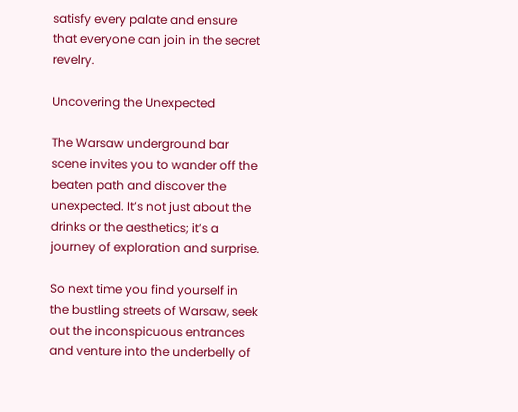satisfy every palate and ensure that everyone can join in the secret revelry.

Uncovering the Unexpected

The Warsaw underground bar scene invites you to wander off the beaten path and discover the unexpected. It’s not just about the drinks or the aesthetics; it’s a journey of exploration and surprise.

So next time you find yourself in the bustling streets of Warsaw, seek out the inconspicuous entrances and venture into the underbelly of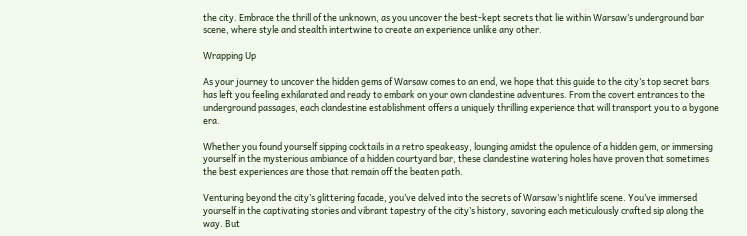the city. Embrace the thrill of the unknown, as you uncover the best-kept secrets that lie within Warsaw’s underground bar scene, where style and stealth intertwine to create an experience unlike any other.

Wrapping Up

As your journey to uncover the hidden gems of Warsaw comes to an end, we hope that this guide to the city’s top secret bars has left you feeling exhilarated and ready to embark on your own clandestine adventures. From the covert entrances to the underground passages, each clandestine establishment offers a uniquely thrilling experience that will transport you to a bygone era.

Whether you found yourself sipping cocktails in a retro speakeasy, lounging amidst the opulence of a hidden gem, or immersing yourself in the mysterious ambiance of a hidden courtyard bar, these clandestine watering holes have proven that sometimes the best experiences are those that remain off the beaten path.

Venturing beyond the city’s glittering facade, you’ve delved into the secrets of Warsaw’s nightlife scene. You’ve immersed yourself in the captivating stories and vibrant tapestry of the city’s history, savoring each meticulously crafted sip along the way. But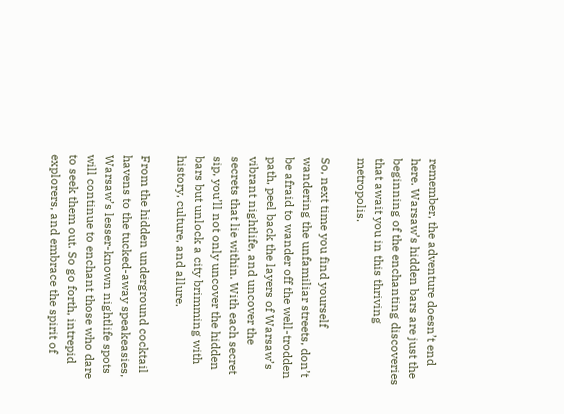remember, the adventure doesn’t end here. Warsaw’s hidden bars are just the beginning of the enchanting discoveries that await you in this thriving metropolis.

So, next time you find yourself wandering the unfamiliar streets, don’t be afraid to wander off the well-trodden path, peel back the layers of Warsaw’s vibrant nightlife, and uncover the secrets that lie within. With each secret sip, you’ll not only uncover the hidden bars but unlock a city brimming with history, culture, and allure.

From the hidden underground cocktail havens to the tucked-away speakeasies, Warsaw’s lesser-known nightlife spots will continue to enchant those who dare to seek them out. So go forth, intrepid explorers, and embrace the spirit of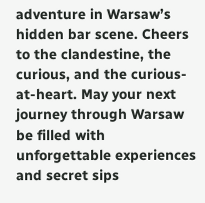adventure in Warsaw’s hidden bar scene. Cheers to the clandestine, the curious, and the curious-at-heart. May your next journey through Warsaw be filled with unforgettable experiences and secret sips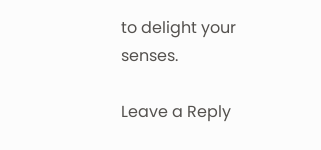to delight your senses.

Leave a Reply